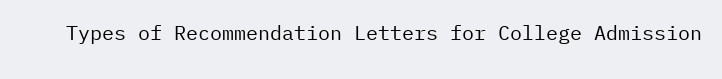Types of Recommendation Letters for College Admission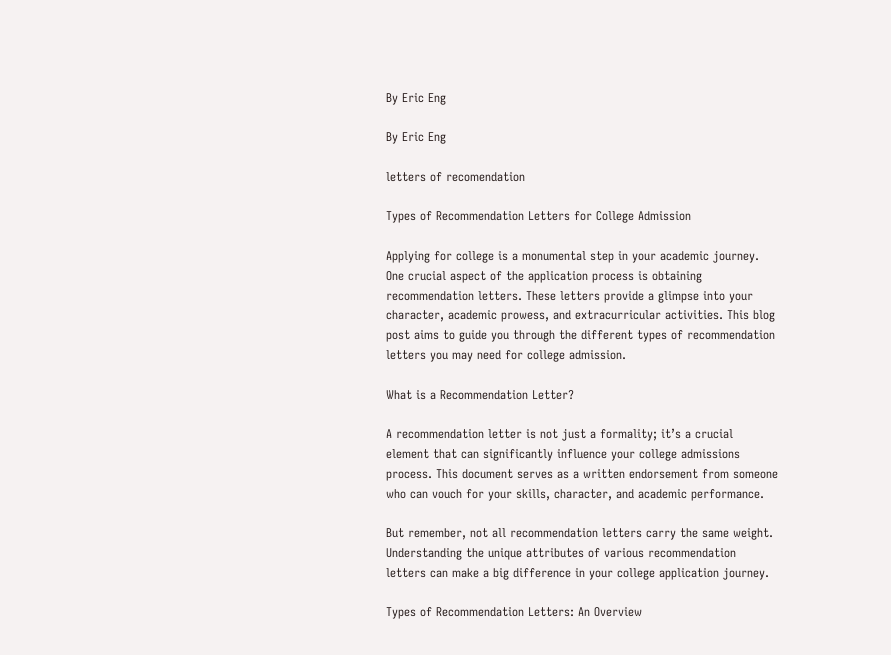By Eric Eng

By Eric Eng

letters of recomendation

Types of Recommendation Letters for College Admission

Applying for college is a monumental step in your academic journey. One crucial aspect of the application process is obtaining recommendation letters. These letters provide a glimpse into your character, academic prowess, and extracurricular activities. This blog post aims to guide you through the different types of recommendation letters you may need for college admission.

What is a Recommendation Letter?

A recommendation letter is not just a formality; it’s a crucial element that can significantly influence your college admissions process. This document serves as a written endorsement from someone who can vouch for your skills, character, and academic performance.

But remember, not all recommendation letters carry the same weight. Understanding the unique attributes of various recommendation letters can make a big difference in your college application journey.

Types of Recommendation Letters: An Overview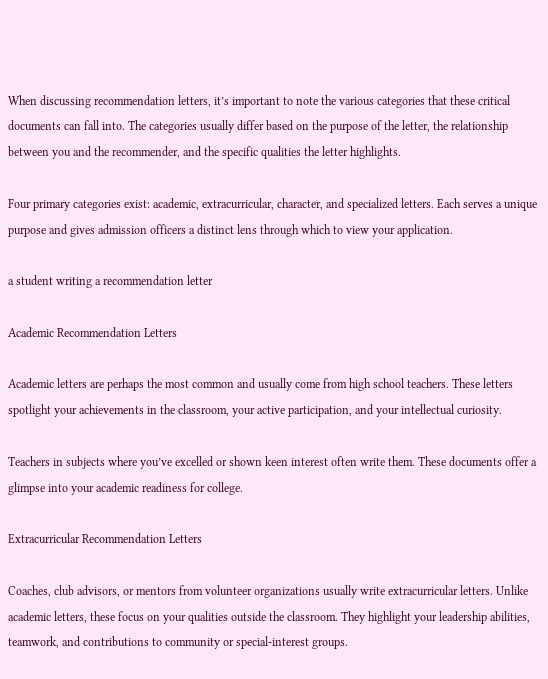When discussing recommendation letters, it’s important to note the various categories that these critical documents can fall into. The categories usually differ based on the purpose of the letter, the relationship between you and the recommender, and the specific qualities the letter highlights.

Four primary categories exist: academic, extracurricular, character, and specialized letters. Each serves a unique purpose and gives admission officers a distinct lens through which to view your application.

a student writing a recommendation letter

Academic Recommendation Letters

Academic letters are perhaps the most common and usually come from high school teachers. These letters spotlight your achievements in the classroom, your active participation, and your intellectual curiosity.

Teachers in subjects where you’ve excelled or shown keen interest often write them. These documents offer a glimpse into your academic readiness for college.

Extracurricular Recommendation Letters

Coaches, club advisors, or mentors from volunteer organizations usually write extracurricular letters. Unlike academic letters, these focus on your qualities outside the classroom. They highlight your leadership abilities, teamwork, and contributions to community or special-interest groups.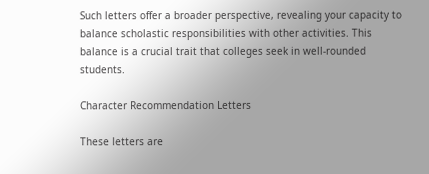Such letters offer a broader perspective, revealing your capacity to balance scholastic responsibilities with other activities. This balance is a crucial trait that colleges seek in well-rounded students.

Character Recommendation Letters

These letters are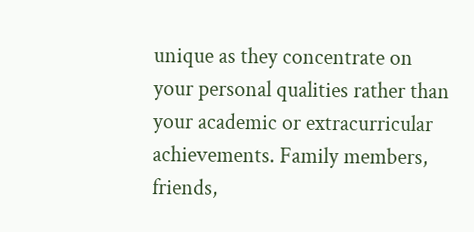unique as they concentrate on your personal qualities rather than your academic or extracurricular achievements. Family members, friends,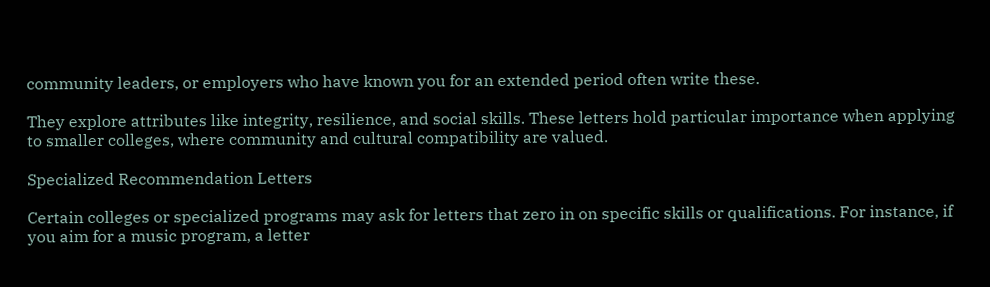community leaders, or employers who have known you for an extended period often write these.

They explore attributes like integrity, resilience, and social skills. These letters hold particular importance when applying to smaller colleges, where community and cultural compatibility are valued.

Specialized Recommendation Letters

Certain colleges or specialized programs may ask for letters that zero in on specific skills or qualifications. For instance, if you aim for a music program, a letter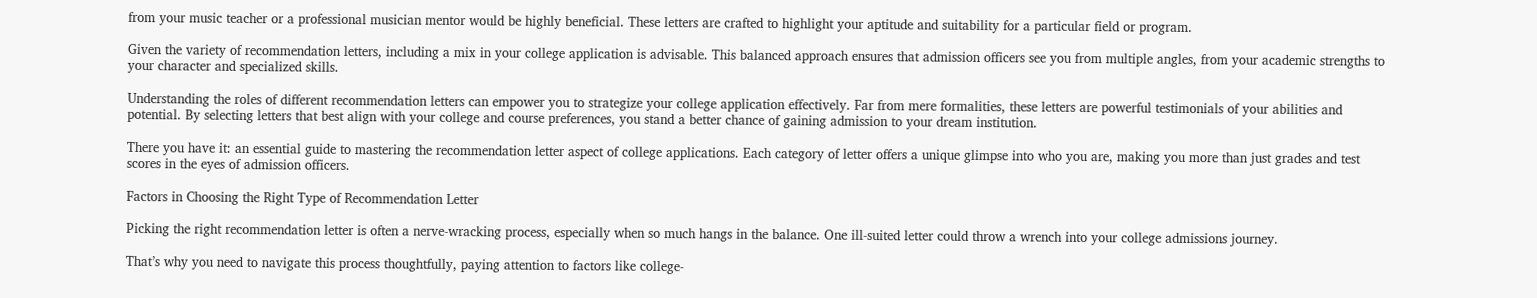from your music teacher or a professional musician mentor would be highly beneficial. These letters are crafted to highlight your aptitude and suitability for a particular field or program.

Given the variety of recommendation letters, including a mix in your college application is advisable. This balanced approach ensures that admission officers see you from multiple angles, from your academic strengths to your character and specialized skills.

Understanding the roles of different recommendation letters can empower you to strategize your college application effectively. Far from mere formalities, these letters are powerful testimonials of your abilities and potential. By selecting letters that best align with your college and course preferences, you stand a better chance of gaining admission to your dream institution.

There you have it: an essential guide to mastering the recommendation letter aspect of college applications. Each category of letter offers a unique glimpse into who you are, making you more than just grades and test scores in the eyes of admission officers.

Factors in Choosing the Right Type of Recommendation Letter

Picking the right recommendation letter is often a nerve-wracking process, especially when so much hangs in the balance. One ill-suited letter could throw a wrench into your college admissions journey.

That’s why you need to navigate this process thoughtfully, paying attention to factors like college-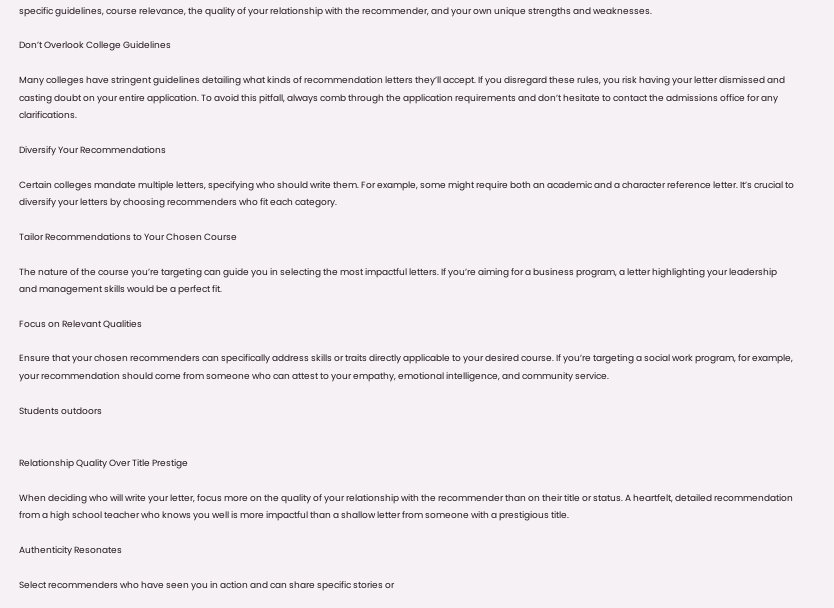specific guidelines, course relevance, the quality of your relationship with the recommender, and your own unique strengths and weaknesses.

Don’t Overlook College Guidelines

Many colleges have stringent guidelines detailing what kinds of recommendation letters they’ll accept. If you disregard these rules, you risk having your letter dismissed and casting doubt on your entire application. To avoid this pitfall, always comb through the application requirements and don’t hesitate to contact the admissions office for any clarifications.

Diversify Your Recommendations

Certain colleges mandate multiple letters, specifying who should write them. For example, some might require both an academic and a character reference letter. It’s crucial to diversify your letters by choosing recommenders who fit each category.

Tailor Recommendations to Your Chosen Course

The nature of the course you’re targeting can guide you in selecting the most impactful letters. If you’re aiming for a business program, a letter highlighting your leadership and management skills would be a perfect fit.

Focus on Relevant Qualities

Ensure that your chosen recommenders can specifically address skills or traits directly applicable to your desired course. If you’re targeting a social work program, for example, your recommendation should come from someone who can attest to your empathy, emotional intelligence, and community service.

Students outdoors


Relationship Quality Over Title Prestige

When deciding who will write your letter, focus more on the quality of your relationship with the recommender than on their title or status. A heartfelt, detailed recommendation from a high school teacher who knows you well is more impactful than a shallow letter from someone with a prestigious title.

Authenticity Resonates

Select recommenders who have seen you in action and can share specific stories or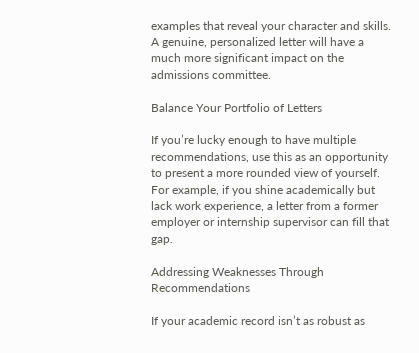examples that reveal your character and skills. A genuine, personalized letter will have a much more significant impact on the admissions committee.

Balance Your Portfolio of Letters

If you’re lucky enough to have multiple recommendations, use this as an opportunity to present a more rounded view of yourself. For example, if you shine academically but lack work experience, a letter from a former employer or internship supervisor can fill that gap.

Addressing Weaknesses Through Recommendations

If your academic record isn’t as robust as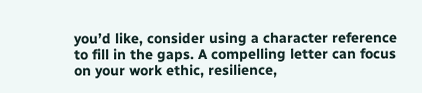you’d like, consider using a character reference to fill in the gaps. A compelling letter can focus on your work ethic, resilience,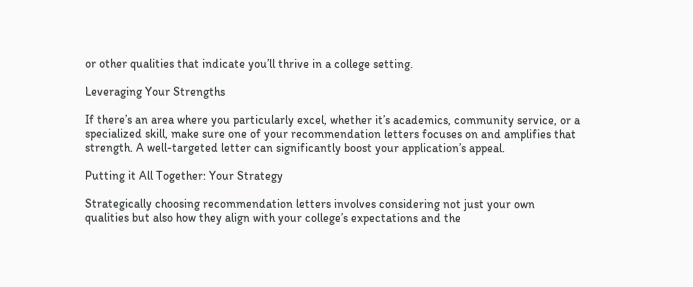or other qualities that indicate you’ll thrive in a college setting.

Leveraging Your Strengths

If there’s an area where you particularly excel, whether it’s academics, community service, or a specialized skill, make sure one of your recommendation letters focuses on and amplifies that strength. A well-targeted letter can significantly boost your application’s appeal.

Putting it All Together: Your Strategy

Strategically choosing recommendation letters involves considering not just your own qualities but also how they align with your college’s expectations and the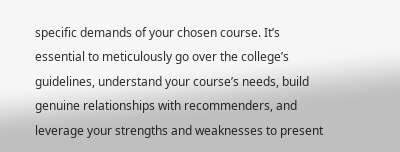specific demands of your chosen course. It’s essential to meticulously go over the college’s guidelines, understand your course’s needs, build genuine relationships with recommenders, and leverage your strengths and weaknesses to present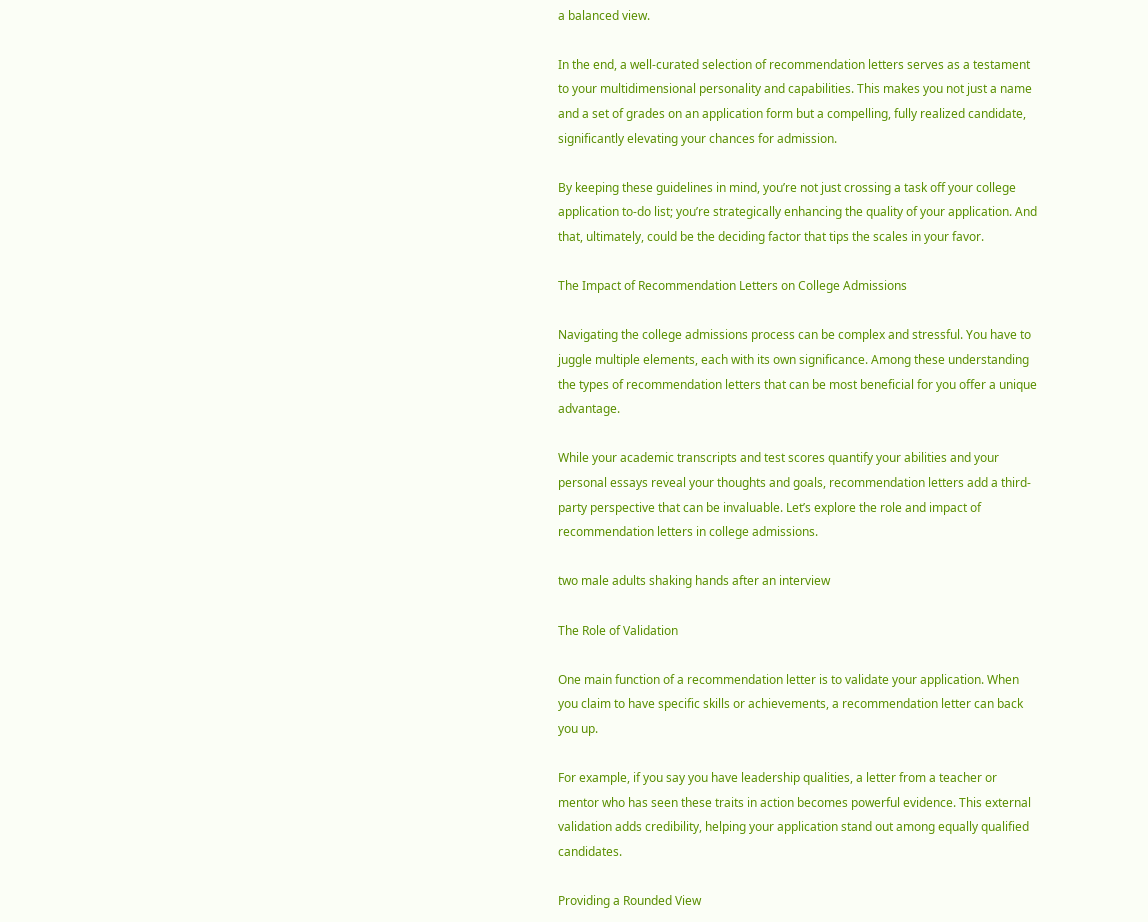a balanced view.

In the end, a well-curated selection of recommendation letters serves as a testament to your multidimensional personality and capabilities. This makes you not just a name and a set of grades on an application form but a compelling, fully realized candidate, significantly elevating your chances for admission.

By keeping these guidelines in mind, you’re not just crossing a task off your college application to-do list; you’re strategically enhancing the quality of your application. And that, ultimately, could be the deciding factor that tips the scales in your favor.

The Impact of Recommendation Letters on College Admissions

Navigating the college admissions process can be complex and stressful. You have to juggle multiple elements, each with its own significance. Among these understanding the types of recommendation letters that can be most beneficial for you offer a unique advantage.

While your academic transcripts and test scores quantify your abilities and your personal essays reveal your thoughts and goals, recommendation letters add a third-party perspective that can be invaluable. Let’s explore the role and impact of recommendation letters in college admissions.

two male adults shaking hands after an interview

The Role of Validation

One main function of a recommendation letter is to validate your application. When you claim to have specific skills or achievements, a recommendation letter can back you up.

For example, if you say you have leadership qualities, a letter from a teacher or mentor who has seen these traits in action becomes powerful evidence. This external validation adds credibility, helping your application stand out among equally qualified candidates.

Providing a Rounded View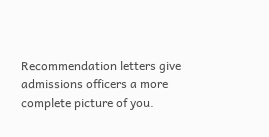Recommendation letters give admissions officers a more complete picture of you.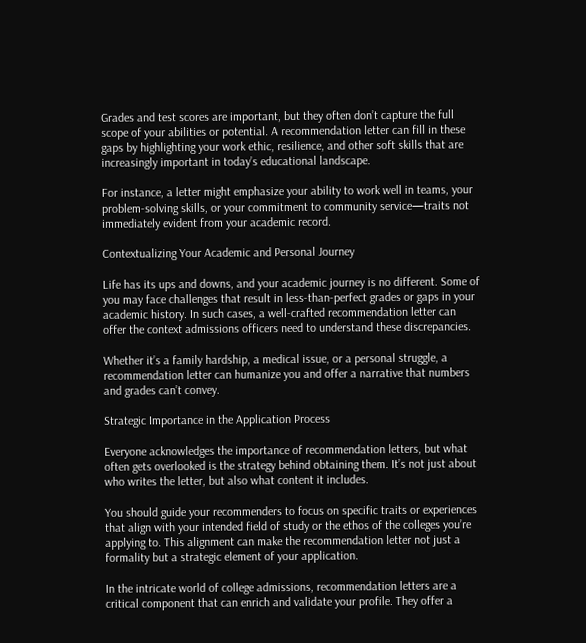Grades and test scores are important, but they often don’t capture the full scope of your abilities or potential. A recommendation letter can fill in these gaps by highlighting your work ethic, resilience, and other soft skills that are increasingly important in today’s educational landscape.

For instance, a letter might emphasize your ability to work well in teams, your problem-solving skills, or your commitment to community service—traits not immediately evident from your academic record.

Contextualizing Your Academic and Personal Journey

Life has its ups and downs, and your academic journey is no different. Some of you may face challenges that result in less-than-perfect grades or gaps in your academic history. In such cases, a well-crafted recommendation letter can offer the context admissions officers need to understand these discrepancies.

Whether it’s a family hardship, a medical issue, or a personal struggle, a recommendation letter can humanize you and offer a narrative that numbers and grades can’t convey.

Strategic Importance in the Application Process

Everyone acknowledges the importance of recommendation letters, but what often gets overlooked is the strategy behind obtaining them. It’s not just about who writes the letter, but also what content it includes.

You should guide your recommenders to focus on specific traits or experiences that align with your intended field of study or the ethos of the colleges you’re applying to. This alignment can make the recommendation letter not just a formality but a strategic element of your application.

In the intricate world of college admissions, recommendation letters are a critical component that can enrich and validate your profile. They offer a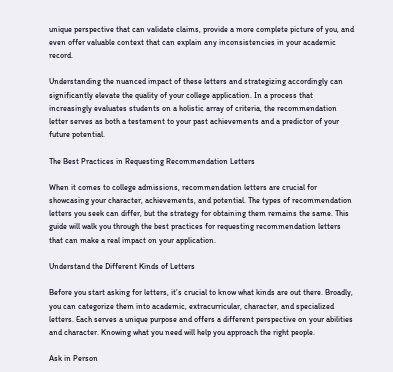unique perspective that can validate claims, provide a more complete picture of you, and even offer valuable context that can explain any inconsistencies in your academic record.

Understanding the nuanced impact of these letters and strategizing accordingly can significantly elevate the quality of your college application. In a process that increasingly evaluates students on a holistic array of criteria, the recommendation letter serves as both a testament to your past achievements and a predictor of your future potential.

The Best Practices in Requesting Recommendation Letters

When it comes to college admissions, recommendation letters are crucial for showcasing your character, achievements, and potential. The types of recommendation letters you seek can differ, but the strategy for obtaining them remains the same. This guide will walk you through the best practices for requesting recommendation letters that can make a real impact on your application.

Understand the Different Kinds of Letters

Before you start asking for letters, it’s crucial to know what kinds are out there. Broadly, you can categorize them into academic, extracurricular, character, and specialized letters. Each serves a unique purpose and offers a different perspective on your abilities and character. Knowing what you need will help you approach the right people.

Ask in Person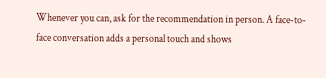Whenever you can, ask for the recommendation in person. A face-to-face conversation adds a personal touch and shows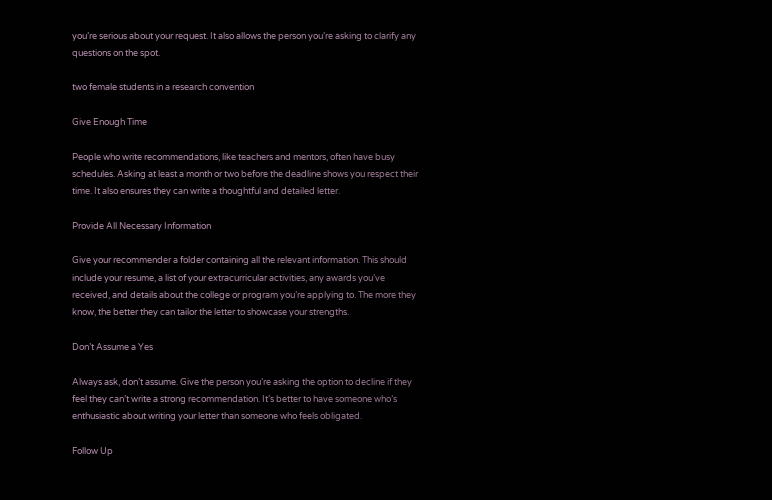you’re serious about your request. It also allows the person you’re asking to clarify any questions on the spot.

two female students in a research convention

Give Enough Time

People who write recommendations, like teachers and mentors, often have busy schedules. Asking at least a month or two before the deadline shows you respect their time. It also ensures they can write a thoughtful and detailed letter.

Provide All Necessary Information

Give your recommender a folder containing all the relevant information. This should include your resume, a list of your extracurricular activities, any awards you’ve received, and details about the college or program you’re applying to. The more they know, the better they can tailor the letter to showcase your strengths.

Don’t Assume a Yes

Always ask, don’t assume. Give the person you’re asking the option to decline if they feel they can’t write a strong recommendation. It’s better to have someone who’s enthusiastic about writing your letter than someone who feels obligated.

Follow Up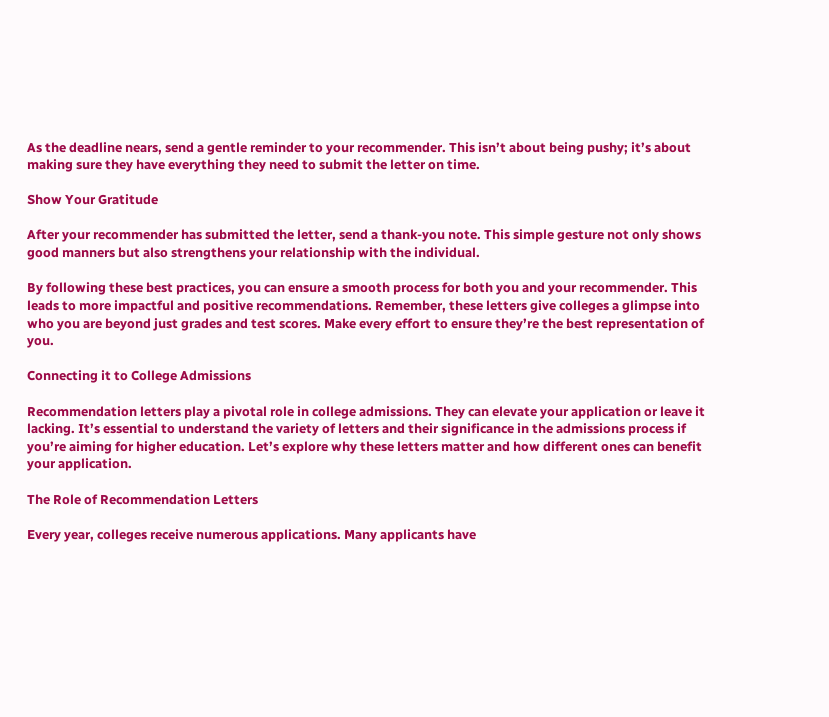As the deadline nears, send a gentle reminder to your recommender. This isn’t about being pushy; it’s about making sure they have everything they need to submit the letter on time.

Show Your Gratitude

After your recommender has submitted the letter, send a thank-you note. This simple gesture not only shows good manners but also strengthens your relationship with the individual.

By following these best practices, you can ensure a smooth process for both you and your recommender. This leads to more impactful and positive recommendations. Remember, these letters give colleges a glimpse into who you are beyond just grades and test scores. Make every effort to ensure they’re the best representation of you.

Connecting it to College Admissions

Recommendation letters play a pivotal role in college admissions. They can elevate your application or leave it lacking. It’s essential to understand the variety of letters and their significance in the admissions process if you’re aiming for higher education. Let’s explore why these letters matter and how different ones can benefit your application.

The Role of Recommendation Letters

Every year, colleges receive numerous applications. Many applicants have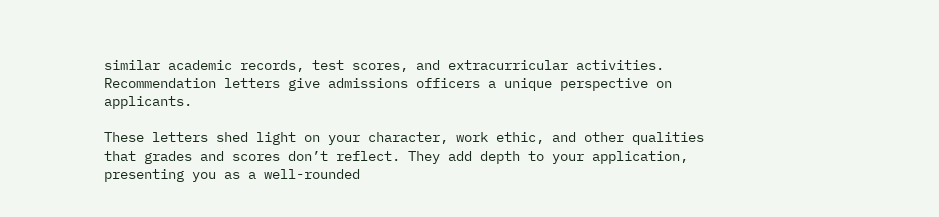similar academic records, test scores, and extracurricular activities. Recommendation letters give admissions officers a unique perspective on applicants.

These letters shed light on your character, work ethic, and other qualities that grades and scores don’t reflect. They add depth to your application, presenting you as a well-rounded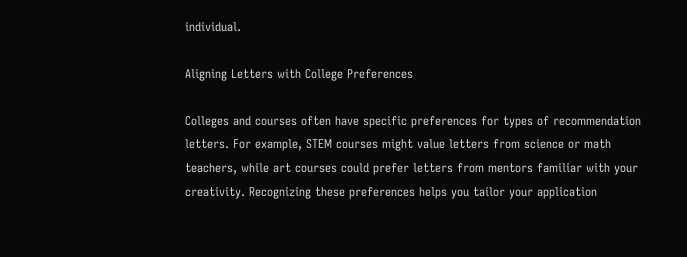individual.

Aligning Letters with College Preferences

Colleges and courses often have specific preferences for types of recommendation letters. For example, STEM courses might value letters from science or math teachers, while art courses could prefer letters from mentors familiar with your creativity. Recognizing these preferences helps you tailor your application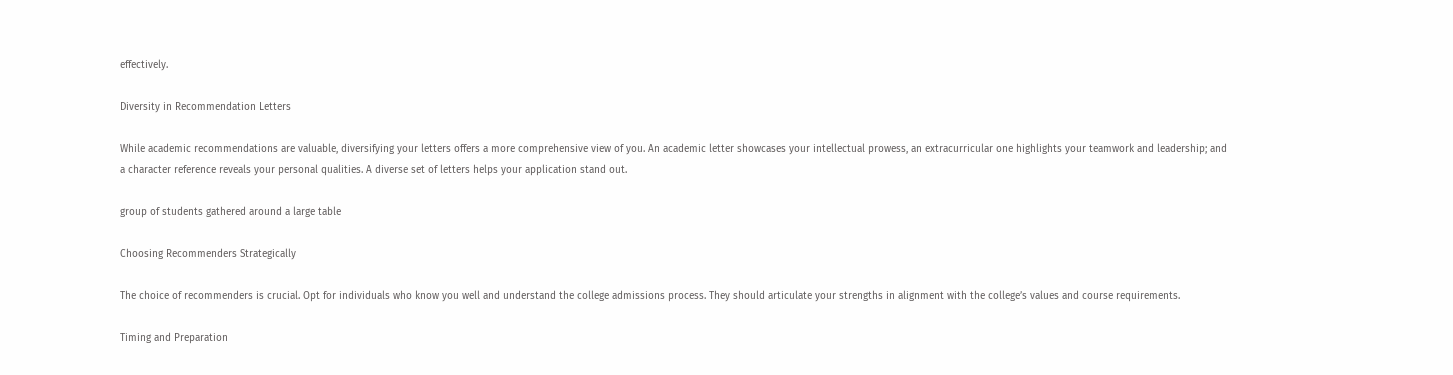effectively.

Diversity in Recommendation Letters

While academic recommendations are valuable, diversifying your letters offers a more comprehensive view of you. An academic letter showcases your intellectual prowess, an extracurricular one highlights your teamwork and leadership; and a character reference reveals your personal qualities. A diverse set of letters helps your application stand out.

group of students gathered around a large table

Choosing Recommenders Strategically

The choice of recommenders is crucial. Opt for individuals who know you well and understand the college admissions process. They should articulate your strengths in alignment with the college’s values and course requirements.

Timing and Preparation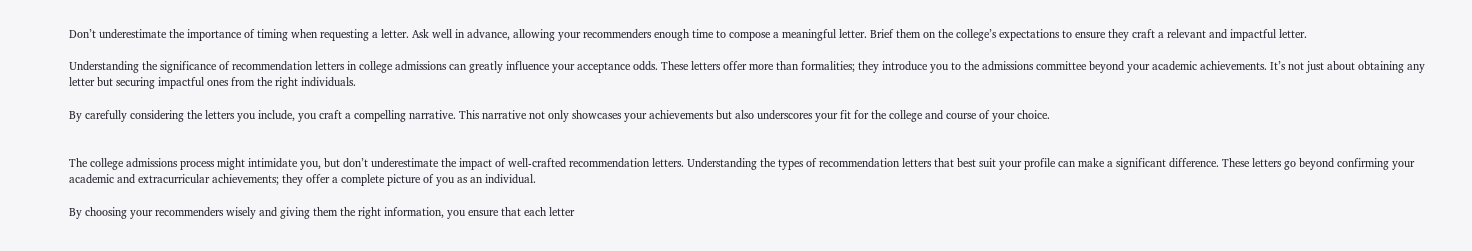Don’t underestimate the importance of timing when requesting a letter. Ask well in advance, allowing your recommenders enough time to compose a meaningful letter. Brief them on the college’s expectations to ensure they craft a relevant and impactful letter.

Understanding the significance of recommendation letters in college admissions can greatly influence your acceptance odds. These letters offer more than formalities; they introduce you to the admissions committee beyond your academic achievements. It’s not just about obtaining any letter but securing impactful ones from the right individuals.

By carefully considering the letters you include, you craft a compelling narrative. This narrative not only showcases your achievements but also underscores your fit for the college and course of your choice.


The college admissions process might intimidate you, but don’t underestimate the impact of well-crafted recommendation letters. Understanding the types of recommendation letters that best suit your profile can make a significant difference. These letters go beyond confirming your academic and extracurricular achievements; they offer a complete picture of you as an individual.

By choosing your recommenders wisely and giving them the right information, you ensure that each letter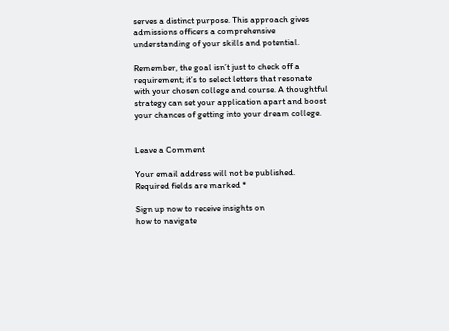serves a distinct purpose. This approach gives admissions officers a comprehensive understanding of your skills and potential.

Remember, the goal isn’t just to check off a requirement; it’s to select letters that resonate with your chosen college and course. A thoughtful strategy can set your application apart and boost your chances of getting into your dream college.


Leave a Comment

Your email address will not be published. Required fields are marked *

Sign up now to receive insights on
how to navigate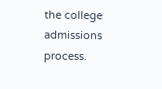the college admissions process.